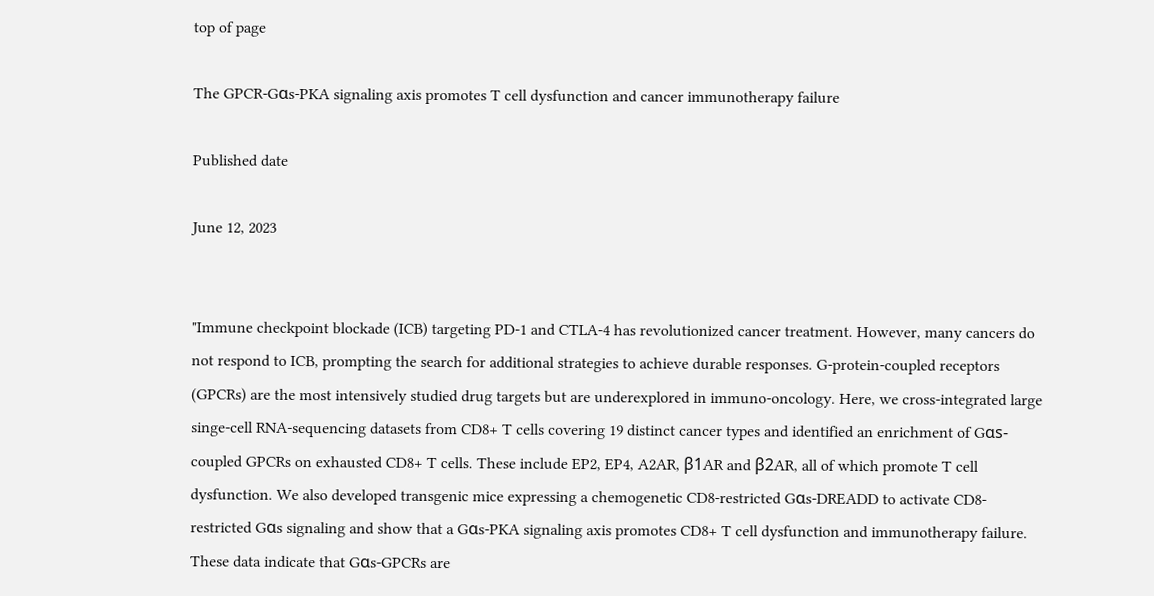top of page

The GPCR-Gαs-PKA signaling axis promotes T cell dysfunction and cancer immunotherapy failure

Published date

June 12, 2023


"Immune checkpoint blockade (ICB) targeting PD-1 and CTLA-4 has revolutionized cancer treatment. However, many cancers do not respond to ICB, prompting the search for additional strategies to achieve durable responses. G-protein-coupled receptors (GPCRs) are the most intensively studied drug targets but are underexplored in immuno-oncology. Here, we cross-integrated large singe-cell RNA-sequencing datasets from CD8+ T cells covering 19 distinct cancer types and identified an enrichment of Gαs-coupled GPCRs on exhausted CD8+ T cells. These include EP2, EP4, A2AR, β1AR and β2AR, all of which promote T cell dysfunction. We also developed transgenic mice expressing a chemogenetic CD8-restricted Gαs-DREADD to activate CD8-restricted Gαs signaling and show that a Gαs-PKA signaling axis promotes CD8+ T cell dysfunction and immunotherapy failure. These data indicate that Gαs-GPCRs are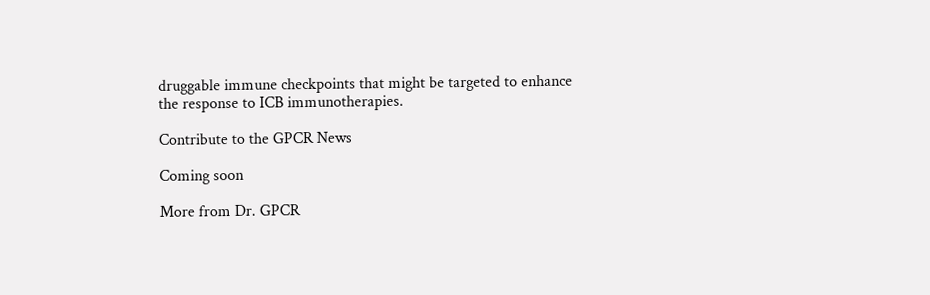druggable immune checkpoints that might be targeted to enhance the response to ICB immunotherapies.

Contribute to the GPCR News

Coming soon

More from Dr. GPCR